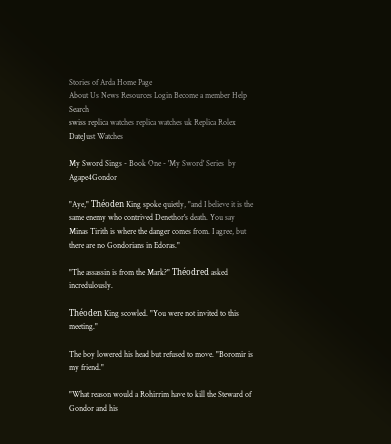Stories of Arda Home Page
About Us News Resources Login Become a member Help Search
swiss replica watches replica watches uk Replica Rolex DateJust Watches

My Sword Sings - Book One - 'My Sword' Series  by Agape4Gondor

"Aye," Théoden King spoke quietly, "and I believe it is the same enemy who contrived Denethor's death. You say Minas Tirith is where the danger comes from. I agree, but there are no Gondorians in Edoras."

"The assassin is from the Mark?" Théodred asked incredulously.

Théoden King scowled. "You were not invited to this meeting."

The boy lowered his head but refused to move. "Boromir is my friend."

"What reason would a Rohirrim have to kill the Steward of Gondor and his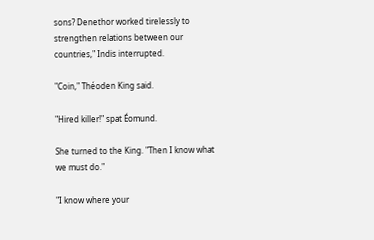sons? Denethor worked tirelessly to strengthen relations between our countries," Indis interrupted.

"Coin," Théoden King said.

"Hired killer!" spat Éomund.

She turned to the King. "Then I know what we must do."

"I know where your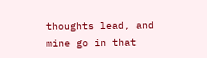thoughts lead, and mine go in that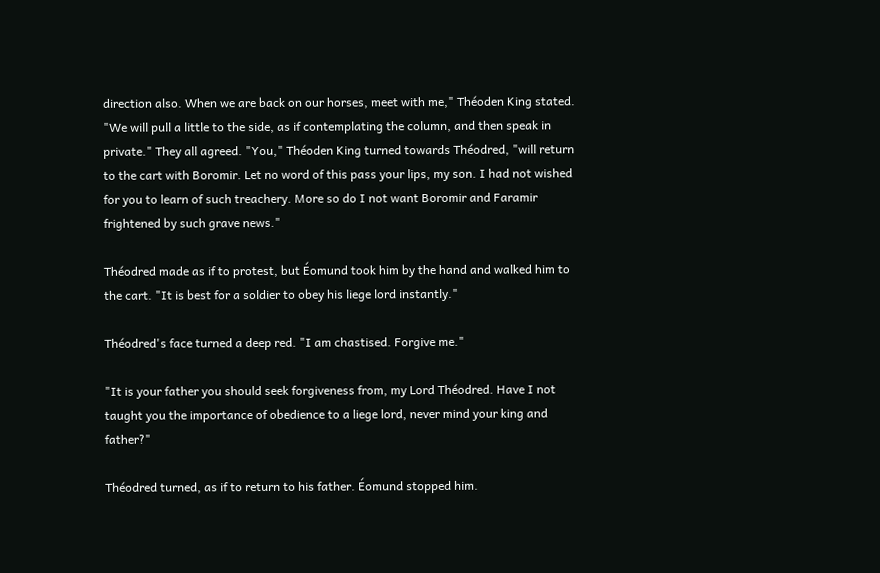direction also. When we are back on our horses, meet with me," Théoden King stated. "We will pull a little to the side, as if contemplating the column, and then speak in private." They all agreed. "You," Théoden King turned towards Théodred, "will return to the cart with Boromir. Let no word of this pass your lips, my son. I had not wished for you to learn of such treachery. More so do I not want Boromir and Faramir frightened by such grave news."

Théodred made as if to protest, but Éomund took him by the hand and walked him to the cart. "It is best for a soldier to obey his liege lord instantly."

Théodred's face turned a deep red. "I am chastised. Forgive me."

"It is your father you should seek forgiveness from, my Lord Théodred. Have I not taught you the importance of obedience to a liege lord, never mind your king and father?"

Théodred turned, as if to return to his father. Éomund stopped him.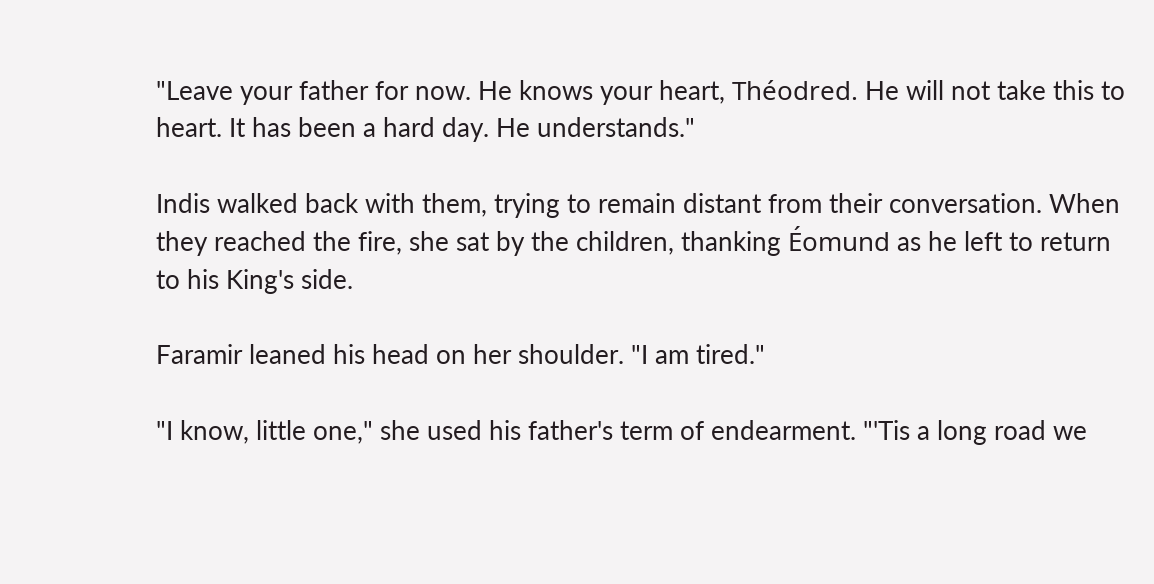"Leave your father for now. He knows your heart, Théodred. He will not take this to heart. It has been a hard day. He understands."

Indis walked back with them, trying to remain distant from their conversation. When they reached the fire, she sat by the children, thanking Éomund as he left to return to his King's side.

Faramir leaned his head on her shoulder. "I am tired."

"I know, little one," she used his father's term of endearment. "'Tis a long road we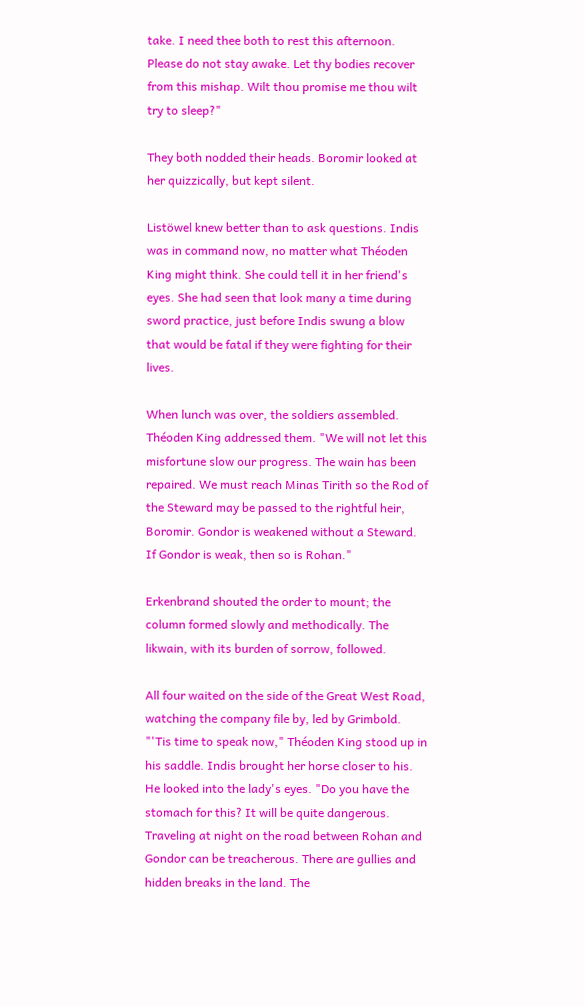take. I need thee both to rest this afternoon. Please do not stay awake. Let thy bodies recover from this mishap. Wilt thou promise me thou wilt try to sleep?"

They both nodded their heads. Boromir looked at her quizzically, but kept silent.

Listöwel knew better than to ask questions. Indis was in command now, no matter what Théoden King might think. She could tell it in her friend's eyes. She had seen that look many a time during sword practice, just before Indis swung a blow that would be fatal if they were fighting for their lives.

When lunch was over, the soldiers assembled. Théoden King addressed them. "We will not let this misfortune slow our progress. The wain has been repaired. We must reach Minas Tirith so the Rod of the Steward may be passed to the rightful heir, Boromir. Gondor is weakened without a Steward. If Gondor is weak, then so is Rohan."

Erkenbrand shouted the order to mount; the column formed slowly and methodically. The likwain, with its burden of sorrow, followed.

All four waited on the side of the Great West Road, watching the company file by, led by Grimbold. "'Tis time to speak now," Théoden King stood up in his saddle. Indis brought her horse closer to his. He looked into the lady's eyes. "Do you have the stomach for this? It will be quite dangerous. Traveling at night on the road between Rohan and Gondor can be treacherous. There are gullies and hidden breaks in the land. The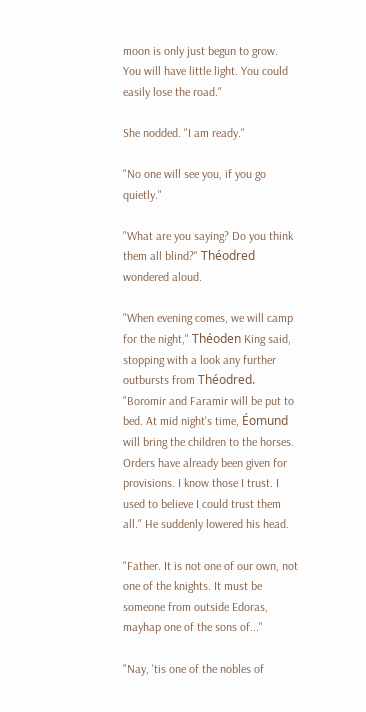moon is only just begun to grow. You will have little light. You could easily lose the road."

She nodded. "I am ready."

"No one will see you, if you go quietly."

"What are you saying? Do you think them all blind?" Théodred wondered aloud.

"When evening comes, we will camp for the night," Théoden King said, stopping with a look any further outbursts from Théodred. "Boromir and Faramir will be put to bed. At mid night's time, Éomund will bring the children to the horses. Orders have already been given for provisions. I know those I trust. I used to believe I could trust them all." He suddenly lowered his head.

"Father. It is not one of our own, not one of the knights. It must be someone from outside Edoras, mayhap one of the sons of..."

"Nay, 'tis one of the nobles of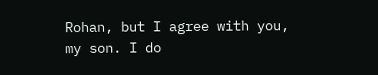Rohan, but I agree with you, my son. I do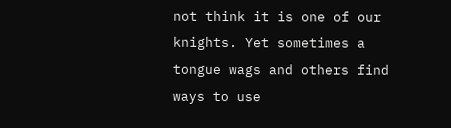not think it is one of our knights. Yet sometimes a tongue wags and others find ways to use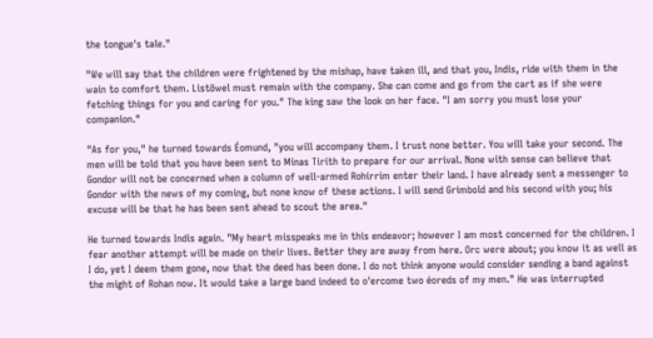the tongue's tale."

"We will say that the children were frightened by the mishap, have taken ill, and that you, Indis, ride with them in the wain to comfort them. Listöwel must remain with the company. She can come and go from the cart as if she were fetching things for you and caring for you." The king saw the look on her face. "I am sorry you must lose your companion."

"As for you," he turned towards Éomund, "you will accompany them. I trust none better. You will take your second. The men will be told that you have been sent to Minas Tirith to prepare for our arrival. None with sense can believe that Gondor will not be concerned when a column of well-armed Rohirrim enter their land. I have already sent a messenger to Gondor with the news of my coming, but none know of these actions. I will send Grimbold and his second with you; his excuse will be that he has been sent ahead to scout the area."

He turned towards Indis again. "My heart misspeaks me in this endeavor; however I am most concerned for the children. I fear another attempt will be made on their lives. Better they are away from here. Orc were about; you know it as well as I do, yet I deem them gone, now that the deed has been done. I do not think anyone would consider sending a band against the might of Rohan now. It would take a large band indeed to o'ercome two éoreds of my men." He was interrupted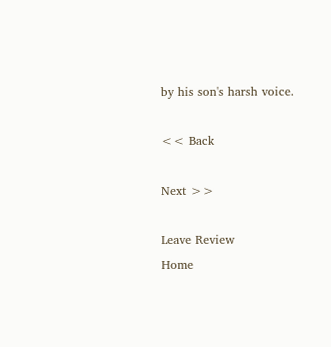by his son's harsh voice.

<< Back

Next >>

Leave Review
Home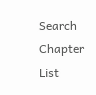Search     Chapter List